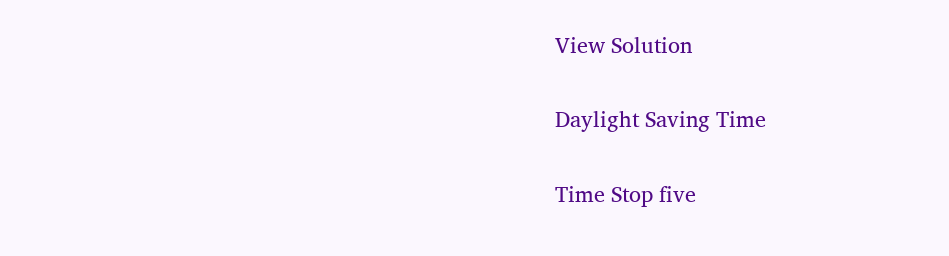View Solution

Daylight Saving Time

Time Stop five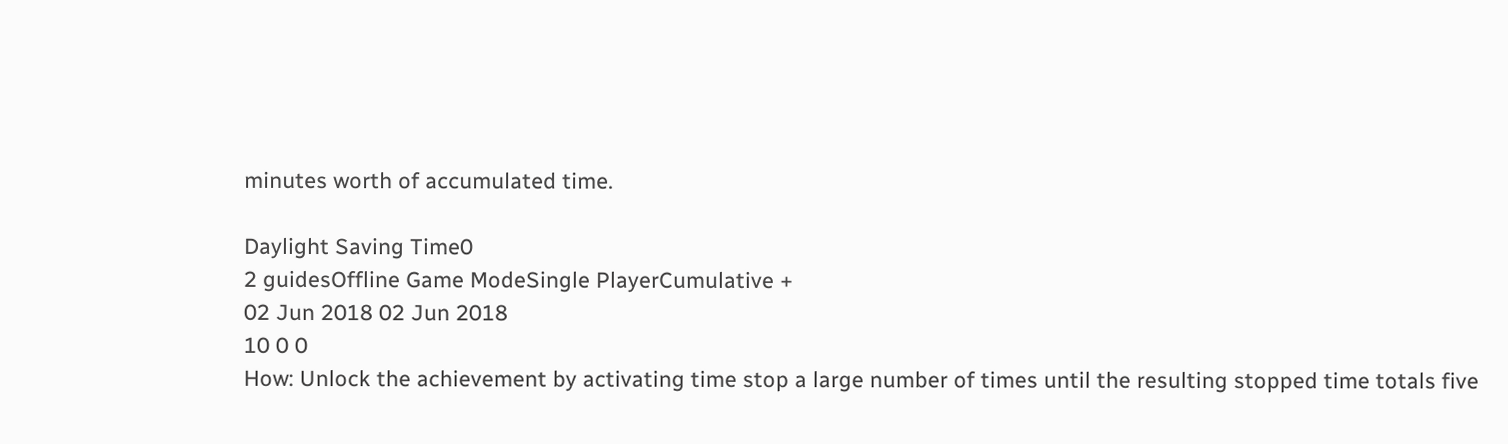minutes worth of accumulated time.

Daylight Saving Time0
2 guidesOffline Game ModeSingle PlayerCumulative +
02 Jun 2018 02 Jun 2018
10 0 0
How: Unlock the achievement by activating time stop a large number of times until the resulting stopped time totals five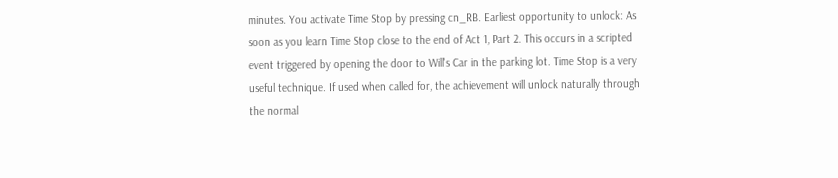minutes. You activate Time Stop by pressing cn_RB. Earliest opportunity to unlock: As soon as you learn Time Stop close to the end of Act 1, Part 2. This occurs in a scripted event triggered by opening the door to Will's Car in the parking lot. Time Stop is a very useful technique. If used when called for, the achievement will unlock naturally through the normal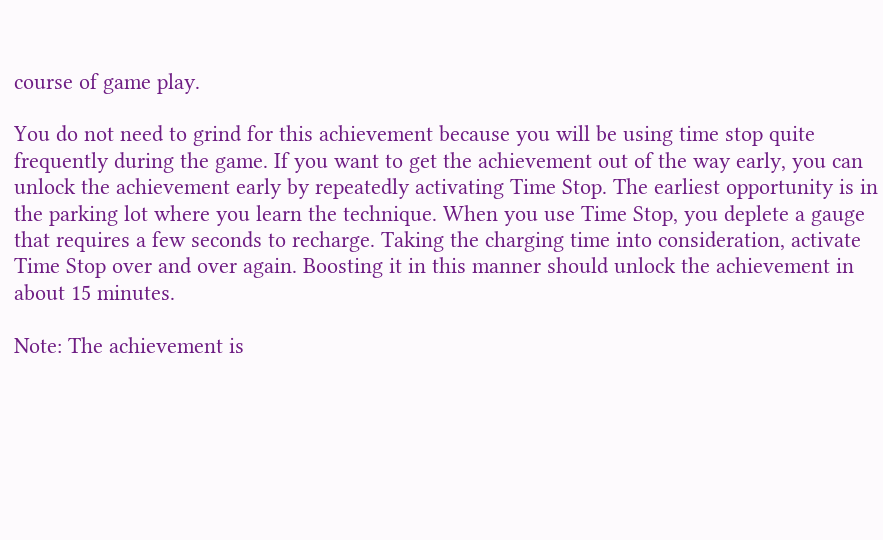course of game play.

You do not need to grind for this achievement because you will be using time stop quite frequently during the game. If you want to get the achievement out of the way early, you can unlock the achievement early by repeatedly activating Time Stop. The earliest opportunity is in the parking lot where you learn the technique. When you use Time Stop, you deplete a gauge that requires a few seconds to recharge. Taking the charging time into consideration, activate Time Stop over and over again. Boosting it in this manner should unlock the achievement in about 15 minutes.

Note: The achievement is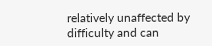relatively unaffected by difficulty and can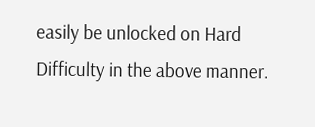easily be unlocked on Hard Difficulty in the above manner.